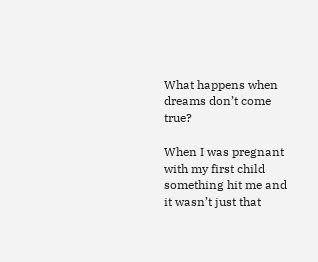What happens when dreams don’t come true?

When I was pregnant with my first child something hit me and it wasn’t just that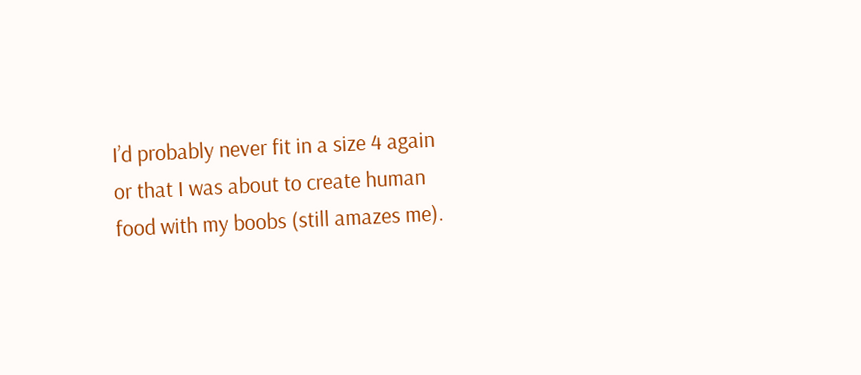I’d probably never fit in a size 4 again or that I was about to create human food with my boobs (still amazes me).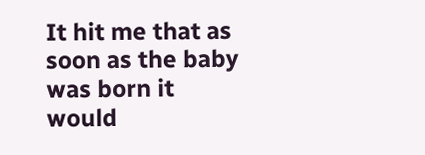It hit me that as soon as the baby was born it would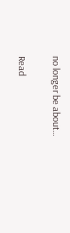no longer be about...

Read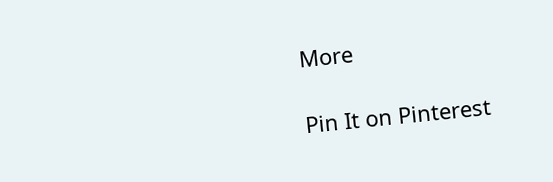More

Pin It on Pinterest